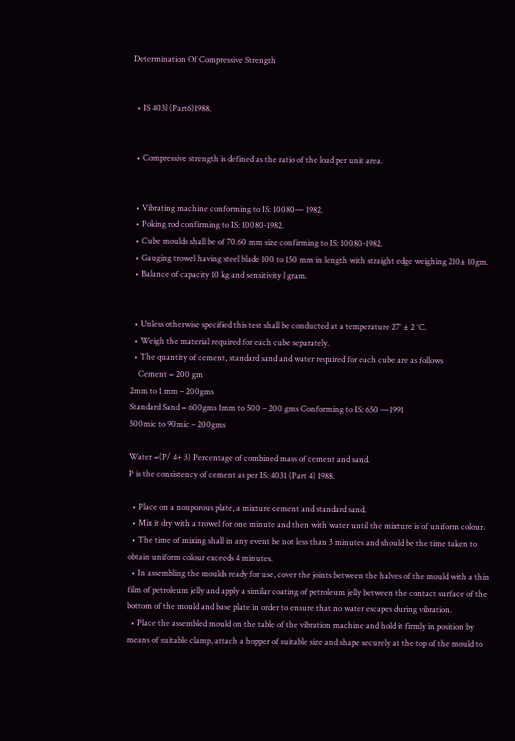Determination Of Compressive Strength


  • IS 403l (Part6)1988.


  • Compressive strength is defined as the ratio of the load per unit area.


  • Vibrating machine conforming to IS: 10080— 1982.
  • Poking rod confirming to IS: 10080-1982.
  • Cube moulds shall be of 70.60 mm size confirming to IS: 10080-1982.
  • Gauging trowel having steel blade 100 to 150 mm in length with straight edge weighing 210± 10gm.
  • Balance of capacity 10 kg and sensitivity l gram.


  • Unless otherwise specified this test shall be conducted at a temperature 27° ± 2 °C.
  • Weigh the material required for each cube separately.
  • The quantity of cement, standard sand and water required for each cube are as follows
    Cement = 200 gm
2mm to 1 mm – 200gms
Standard Sand = 600gms 1mm to 500 – 200 gms Conforming to IS: 650 —1991
500mic to 90mic – 200gms

Water =(P/ 4+ 3) Percentage of combined mass of cement and sand.
P is the consistency of cement as per IS: 4031 (Part 4) 1988.

  • Place on a nonporous plate, a mixture cement and standard sand.
  • Mix it dry with a trowel for one minute and then with water until the mixture is of uniform colour.
  • The time of mixing shall in any event be not less than 3 minutes and should be the time taken to obtain uniform colour exceeds 4 minutes.
  • In assembling the moulds ready for use, cover the joints between the halves of the mould with a thin film of petroleum jelly and apply a similar coating of petroleum jelly between the contact surface of the bottom of the mould and base plate in order to ensure that no water escapes during vibration.
  • Place the assembled mould on the table of the vibration machine and hold it firmly in position by means of suitable clamp, attach a hopper of suitable size and shape securely at the top of the mould to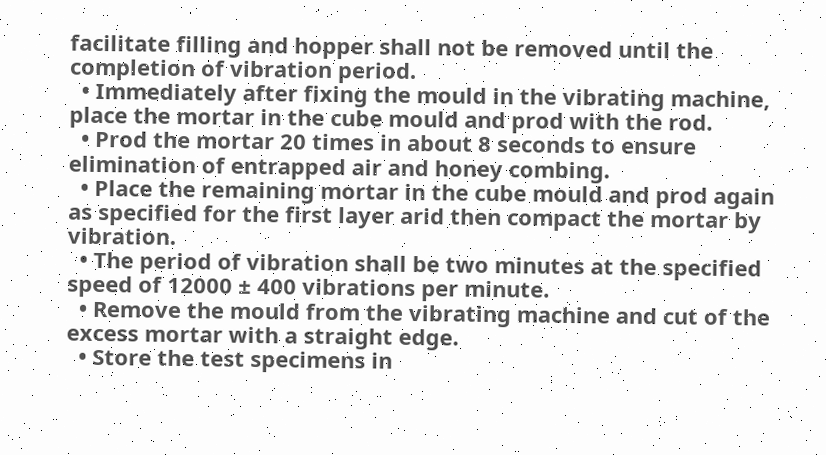facilitate filling and hopper shall not be removed until the completion of vibration period.
  • Immediately after fixing the mould in the vibrating machine, place the mortar in the cube mould and prod with the rod.
  • Prod the mortar 20 times in about 8 seconds to ensure elimination of entrapped air and honey combing.
  • Place the remaining mortar in the cube mould and prod again as specified for the first layer arid then compact the mortar by vibration.
  • The period of vibration shall be two minutes at the specified speed of 12000 ± 400 vibrations per minute.
  • Remove the mould from the vibrating machine and cut of the excess mortar with a straight edge.
  • Store the test specimens in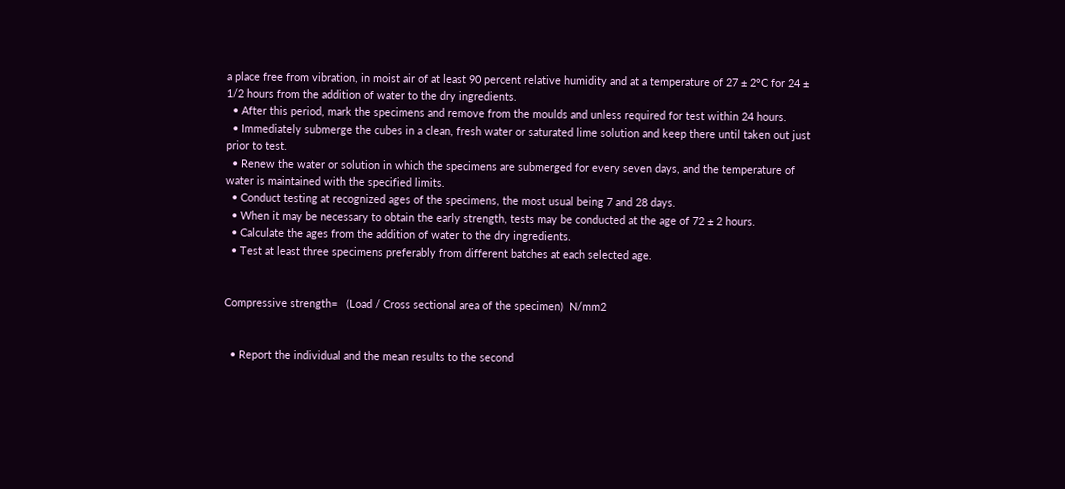a place free from vibration, in moist air of at least 90 percent relative humidity and at a temperature of 27 ± 2°C for 24 ± 1/2 hours from the addition of water to the dry ingredients.
  • After this period, mark the specimens and remove from the moulds and unless required for test within 24 hours.
  • Immediately submerge the cubes in a clean, fresh water or saturated lime solution and keep there until taken out just prior to test.
  • Renew the water or solution in which the specimens are submerged for every seven days, and the temperature of water is maintained with the specified limits.
  • Conduct testing at recognized ages of the specimens, the most usual being 7 and 28 days.
  • When it may be necessary to obtain the early strength, tests may be conducted at the age of 72 ± 2 hours.
  • Calculate the ages from the addition of water to the dry ingredients.
  • Test at least three specimens preferably from different batches at each selected age.


Compressive strength=   (Load / Cross sectional area of the specimen)  N/mm2


  • Report the individual and the mean results to the second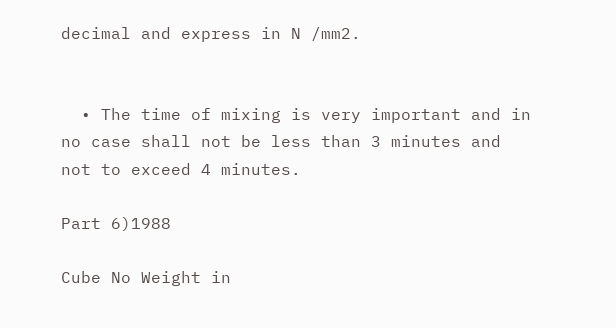decimal and express in N /mm2.


  • The time of mixing is very important and in no case shall not be less than 3 minutes and not to exceed 4 minutes.

Part 6)1988

Cube No Weight in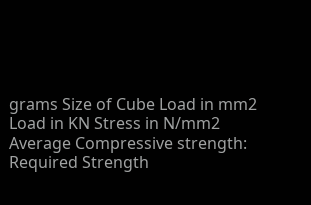grams Size of Cube Load in mm2 Load in KN Stress in N/mm2
Average Compressive strength:                                                               Required Strength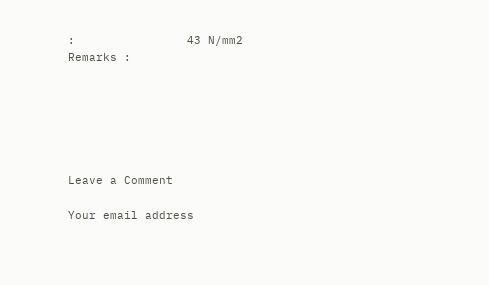:                43 N/mm2
Remarks :






Leave a Comment

Your email address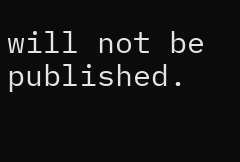will not be published.